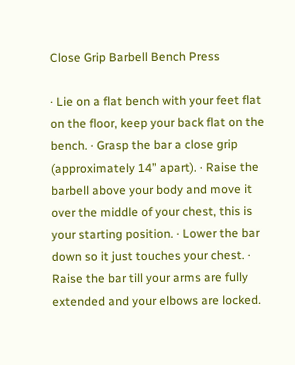Close Grip Barbell Bench Press

· Lie on a flat bench with your feet flat on the floor, keep your back flat on the bench. · Grasp the bar a close grip (approximately 14” apart). · Raise the barbell above your body and move it over the middle of your chest, this is your starting position. · Lower the bar down so it just touches your chest. · Raise the bar till your arms are fully extended and your elbows are locked.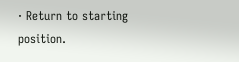· Return to starting position.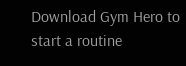Download Gym Hero to start a routine